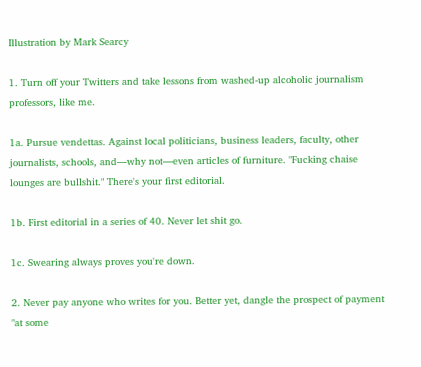Illustration by Mark Searcy

1. Turn off your Twitters and take lessons from washed-up alcoholic journalism professors, like me.

1a. Pursue vendettas. Against local politicians, business leaders, faculty, other journalists, schools, and—why not—even articles of furniture. "Fucking chaise lounges are bullshit." There's your first editorial.

1b. First editorial in a series of 40. Never let shit go.

1c. Swearing always proves you're down.

2. Never pay anyone who writes for you. Better yet, dangle the prospect of payment "at some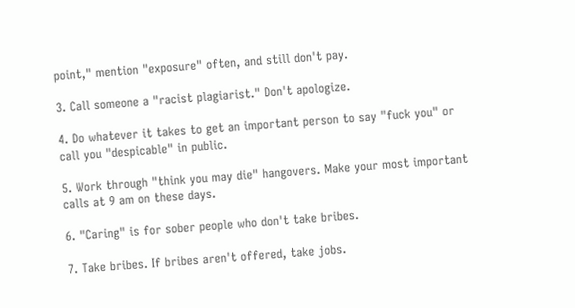point," mention "exposure" often, and still don't pay.

3. Call someone a "racist plagiarist." Don't apologize.

4. Do whatever it takes to get an important person to say "fuck you" or call you "despicable" in public.

5. Work through "think you may die" hangovers. Make your most important calls at 9 am on these days.

6. "Caring" is for sober people who don't take bribes.

7. Take bribes. If bribes aren't offered, take jobs.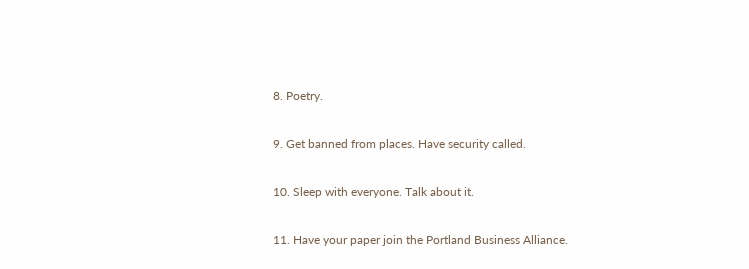8. Poetry.

9. Get banned from places. Have security called.

10. Sleep with everyone. Talk about it.

11. Have your paper join the Portland Business Alliance.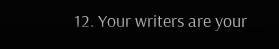12. Your writers are your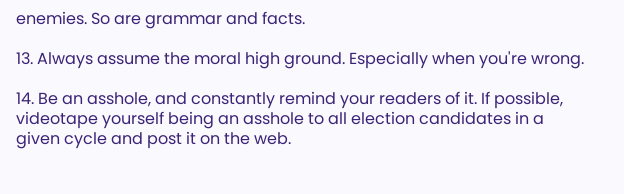enemies. So are grammar and facts.

13. Always assume the moral high ground. Especially when you're wrong.

14. Be an asshole, and constantly remind your readers of it. If possible, videotape yourself being an asshole to all election candidates in a given cycle and post it on the web.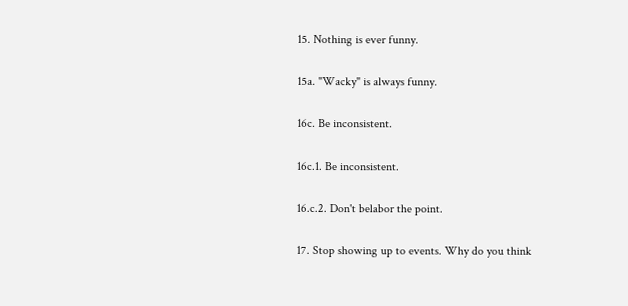15. Nothing is ever funny.

15a. "Wacky" is always funny.

16c. Be inconsistent.

16c.1. Be inconsistent.

16.c.2. Don't belabor the point.

17. Stop showing up to events. Why do you think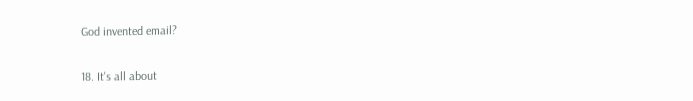God invented email?

18. It's all about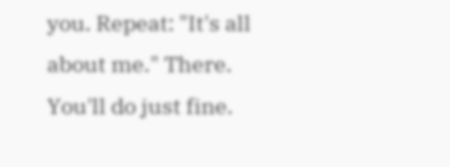you. Repeat: "It's all about me." There. You'll do just fine.